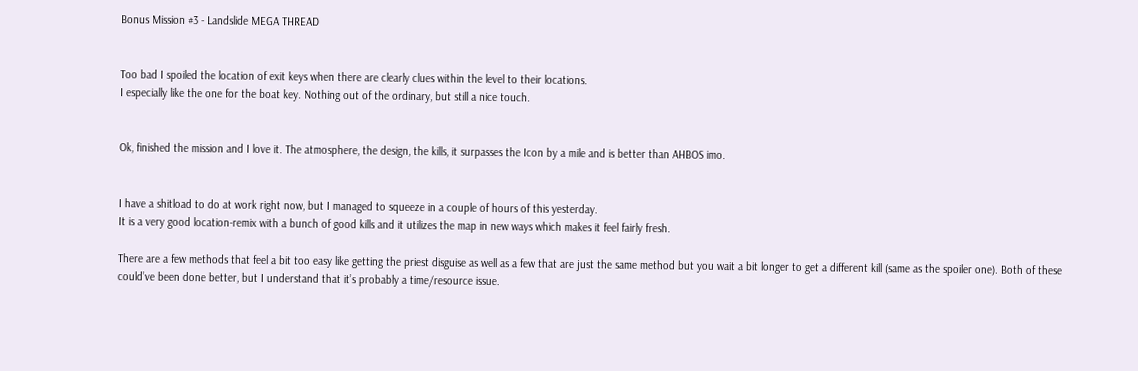Bonus Mission #3 - Landslide MEGA THREAD


Too bad I spoiled the location of exit keys when there are clearly clues within the level to their locations.
I especially like the one for the boat key. Nothing out of the ordinary, but still a nice touch.


Ok, finished the mission and I love it. The atmosphere, the design, the kills, it surpasses the Icon by a mile and is better than AHBOS imo.


I have a shitload to do at work right now, but I managed to squeeze in a couple of hours of this yesterday.
It is a very good location-remix with a bunch of good kills and it utilizes the map in new ways which makes it feel fairly fresh.

There are a few methods that feel a bit too easy like getting the priest disguise as well as a few that are just the same method but you wait a bit longer to get a different kill (same as the spoiler one). Both of these could’ve been done better, but I understand that it’s probably a time/resource issue.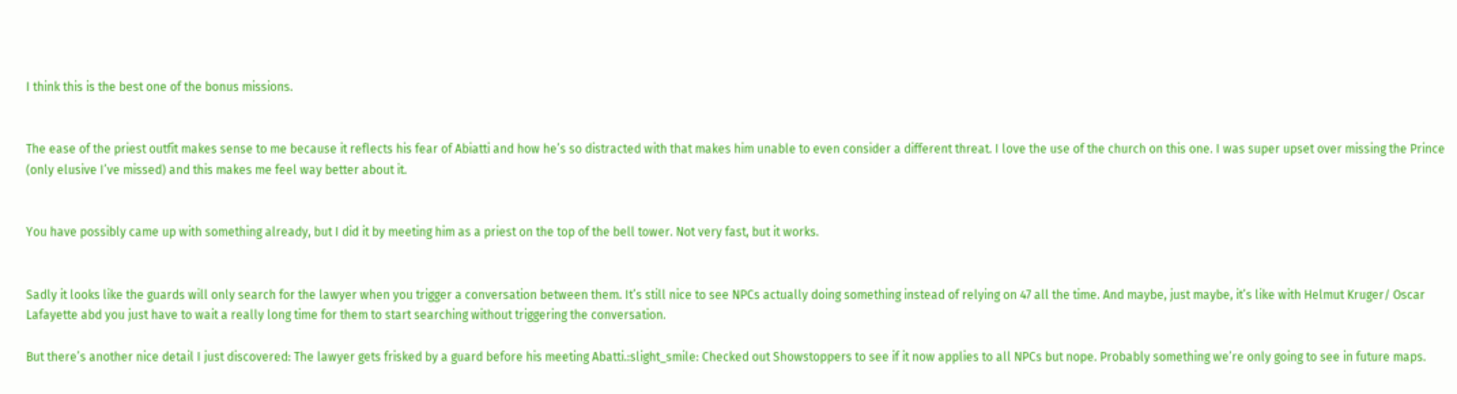I think this is the best one of the bonus missions.


The ease of the priest outfit makes sense to me because it reflects his fear of Abiatti and how he’s so distracted with that makes him unable to even consider a different threat. I love the use of the church on this one. I was super upset over missing the Prince (only elusive I’ve missed) and this makes me feel way better about it.


You have possibly came up with something already, but I did it by meeting him as a priest on the top of the bell tower. Not very fast, but it works.


Sadly it looks like the guards will only search for the lawyer when you trigger a conversation between them. It’s still nice to see NPCs actually doing something instead of relying on 47 all the time. And maybe, just maybe, it’s like with Helmut Kruger/ Oscar Lafayette abd you just have to wait a really long time for them to start searching without triggering the conversation.

But there’s another nice detail I just discovered: The lawyer gets frisked by a guard before his meeting Abatti.:slight_smile: Checked out Showstoppers to see if it now applies to all NPCs but nope. Probably something we’re only going to see in future maps.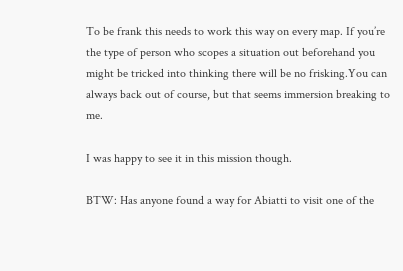To be frank this needs to work this way on every map. If you’re the type of person who scopes a situation out beforehand you might be tricked into thinking there will be no frisking.You can always back out of course, but that seems immersion breaking to me.

I was happy to see it in this mission though.

BTW: Has anyone found a way for Abiatti to visit one of the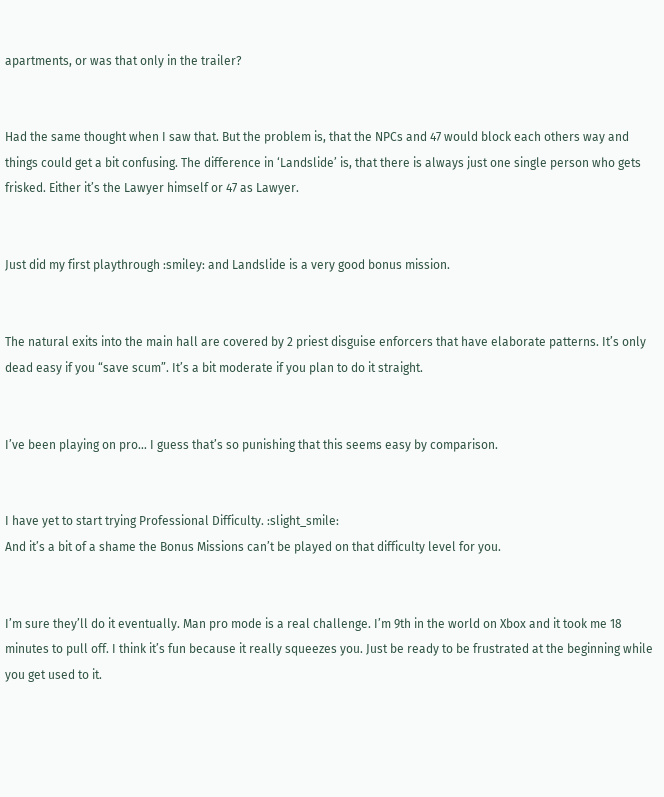apartments, or was that only in the trailer?


Had the same thought when I saw that. But the problem is, that the NPCs and 47 would block each others way and things could get a bit confusing. The difference in ‘Landslide’ is, that there is always just one single person who gets frisked. Either it’s the Lawyer himself or 47 as Lawyer.


Just did my first playthrough :smiley: and Landslide is a very good bonus mission.


The natural exits into the main hall are covered by 2 priest disguise enforcers that have elaborate patterns. It’s only dead easy if you “save scum”. It’s a bit moderate if you plan to do it straight.


I’ve been playing on pro… I guess that’s so punishing that this seems easy by comparison.


I have yet to start trying Professional Difficulty. :slight_smile:
And it’s a bit of a shame the Bonus Missions can’t be played on that difficulty level for you.


I’m sure they’ll do it eventually. Man pro mode is a real challenge. I’m 9th in the world on Xbox and it took me 18 minutes to pull off. I think it’s fun because it really squeezes you. Just be ready to be frustrated at the beginning while you get used to it.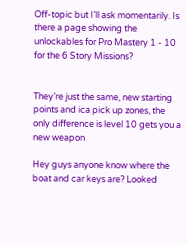Off-topic but I’ll ask momentarily. Is there a page showing the unlockables for Pro Mastery 1 - 10 for the 6 Story Missions?


They’re just the same, new starting points and ica pick up zones, the only difference is level 10 gets you a new weapon

Hey guys anyone know where the boat and car keys are? Looked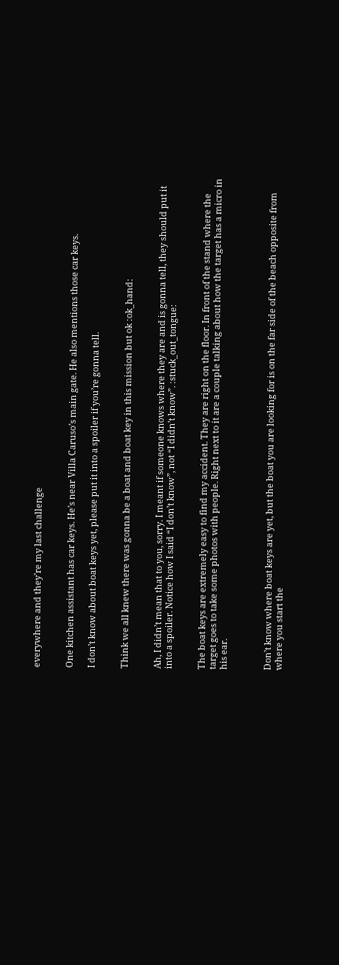everywhere and they’re my last challenge


One kitchen assistant has car keys. He’s near Villa Caruso’s main gate. He also mentions those car keys.

I don’t know about boat keys yet, please put it into a spoiler if you’re gonna tell.


Think we all knew there was gonna be a boat and boat key in this mission but ok :ok_hand:


Ah, I didn’t mean that to you, sorry. I meant if someone knows where they are and is gonna tell, they should put it into a spoiler. Notice how I said “I don’t know”, not “I didn’t know”. :stuck_out_tongue:


The boat keys are extremely easy to find my accident. They are right on the floor. In front of the stand where the target goes to take some photos with people. Right next to it are a couple talking about how the target has a micro in his ear.



Don’t know where boat keys are yet, but the boat you are looking for is on the far side of the beach opposite from where you start the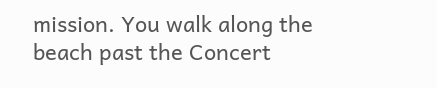mission. You walk along the beach past the Concert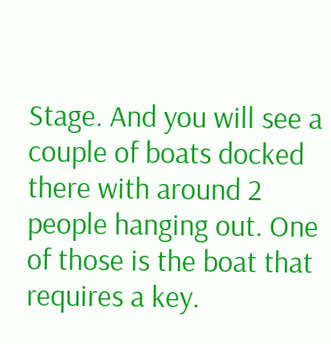Stage. And you will see a couple of boats docked there with around 2 people hanging out. One of those is the boat that requires a key.